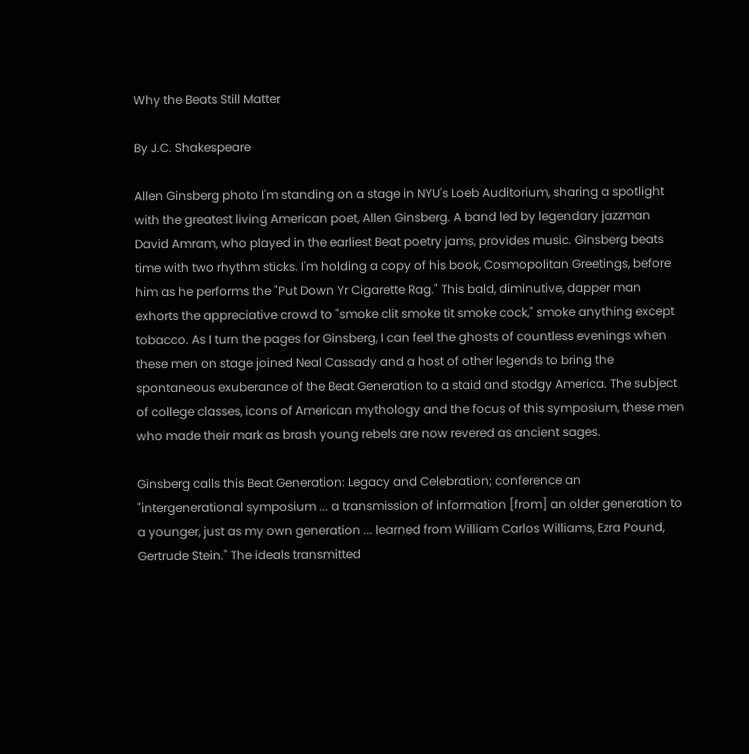Why the Beats Still Matter

By J.C. Shakespeare

Allen Ginsberg photo I'm standing on a stage in NYU's Loeb Auditorium, sharing a spotlight with the greatest living American poet, Allen Ginsberg. A band led by legendary jazzman David Amram, who played in the earliest Beat poetry jams, provides music. Ginsberg beats time with two rhythm sticks. I'm holding a copy of his book, Cosmopolitan Greetings, before him as he performs the "Put Down Yr Cigarette Rag." This bald, diminutive, dapper man exhorts the appreciative crowd to "smoke clit smoke tit smoke cock," smoke anything except tobacco. As I turn the pages for Ginsberg, I can feel the ghosts of countless evenings when these men on stage joined Neal Cassady and a host of other legends to bring the spontaneous exuberance of the Beat Generation to a staid and stodgy America. The subject of college classes, icons of American mythology and the focus of this symposium, these men who made their mark as brash young rebels are now revered as ancient sages.

Ginsberg calls this Beat Generation: Legacy and Celebration; conference an "intergenerational symposium ... a transmission of information [from] an older generation to a younger, just as my own generation ... learned from William Carlos Williams, Ezra Pound, Gertrude Stein." The ideals transmitted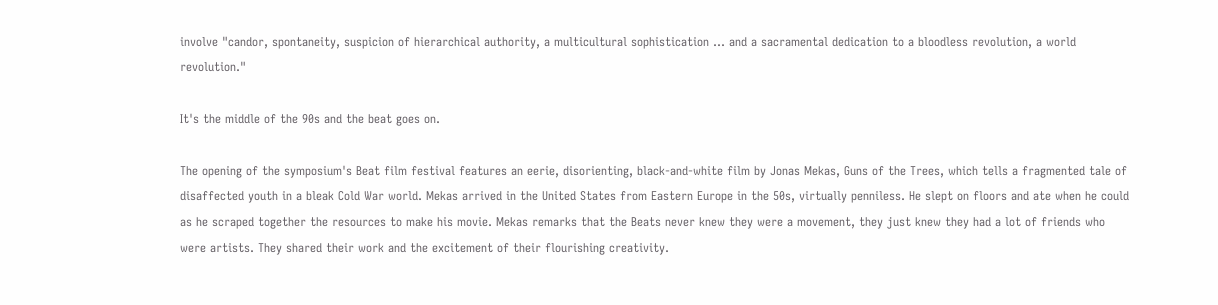involve "candor, spontaneity, suspicion of hierarchical authority, a multicultural sophistication ... and a sacramental dedication to a bloodless revolution, a world revolution."

It's the middle of the 90s and the beat goes on.

The opening of the symposium's Beat film festival features an eerie, disorienting, black-and-white film by Jonas Mekas, Guns of the Trees, which tells a fragmented tale of disaffected youth in a bleak Cold War world. Mekas arrived in the United States from Eastern Europe in the 50s, virtually penniless. He slept on floors and ate when he could as he scraped together the resources to make his movie. Mekas remarks that the Beats never knew they were a movement, they just knew they had a lot of friends who were artists. They shared their work and the excitement of their flourishing creativity.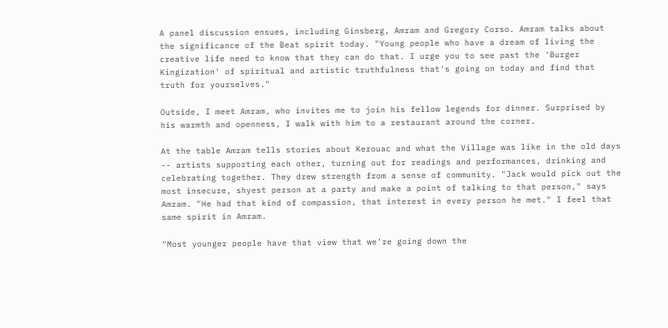A panel discussion ensues, including Ginsberg, Amram and Gregory Corso. Amram talks about the significance of the Beat spirit today. "Young people who have a dream of living the creative life need to know that they can do that. I urge you to see past the 'Burger Kingization' of spiritual and artistic truthfulness that's going on today and find that truth for yourselves."

Outside, I meet Amram, who invites me to join his fellow legends for dinner. Surprised by his warmth and openness, I walk with him to a restaurant around the corner.

At the table Amram tells stories about Kerouac and what the Village was like in the old days -- artists supporting each other, turning out for readings and performances, drinking and celebrating together. They drew strength from a sense of community. "Jack would pick out the most insecure, shyest person at a party and make a point of talking to that person," says Amram. "He had that kind of compassion, that interest in every person he met." I feel that same spirit in Amram.

"Most younger people have that view that we're going down the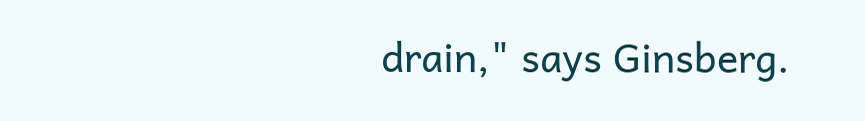drain," says Ginsberg.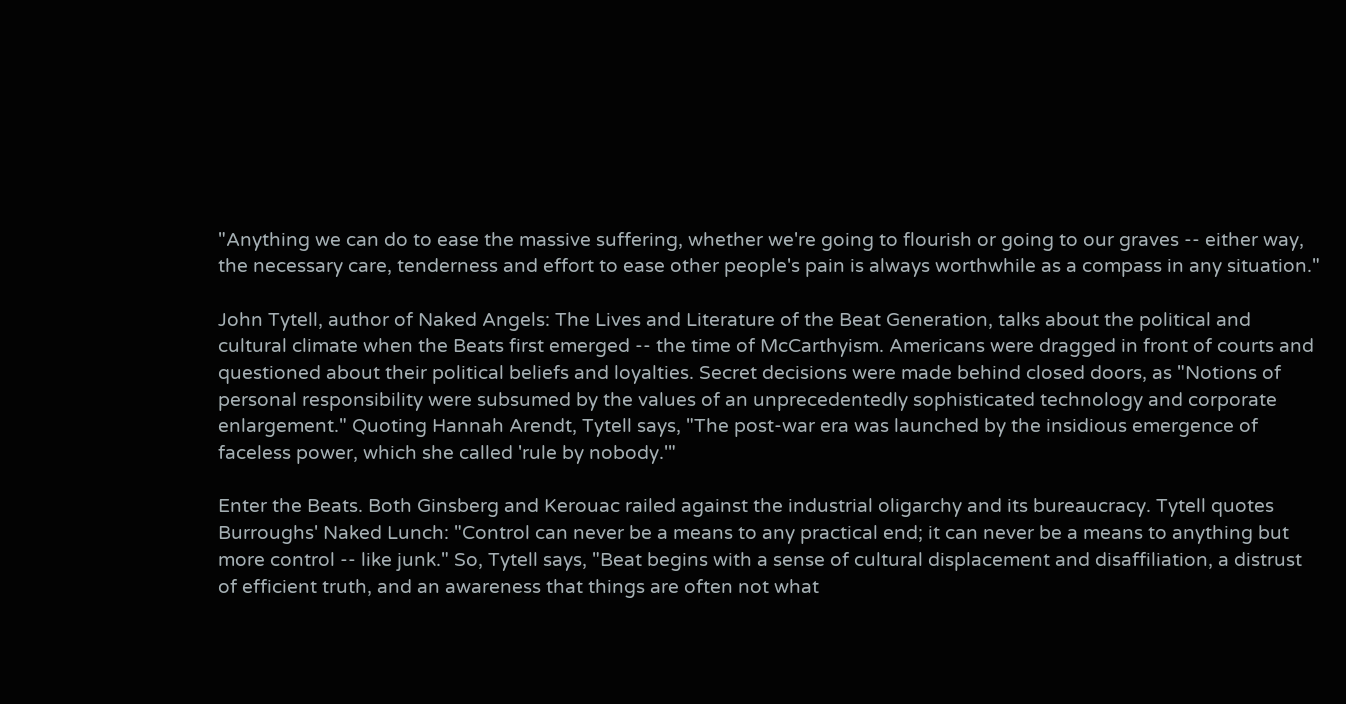"Anything we can do to ease the massive suffering, whether we're going to flourish or going to our graves -- either way, the necessary care, tenderness and effort to ease other people's pain is always worthwhile as a compass in any situation."

John Tytell, author of Naked Angels: The Lives and Literature of the Beat Generation, talks about the political and cultural climate when the Beats first emerged -- the time of McCarthyism. Americans were dragged in front of courts and questioned about their political beliefs and loyalties. Secret decisions were made behind closed doors, as "Notions of personal responsibility were subsumed by the values of an unprecedentedly sophisticated technology and corporate enlargement." Quoting Hannah Arendt, Tytell says, "The post-war era was launched by the insidious emergence of faceless power, which she called 'rule by nobody.'"

Enter the Beats. Both Ginsberg and Kerouac railed against the industrial oligarchy and its bureaucracy. Tytell quotes Burroughs' Naked Lunch: "Control can never be a means to any practical end; it can never be a means to anything but more control -- like junk." So, Tytell says, "Beat begins with a sense of cultural displacement and disaffiliation, a distrust of efficient truth, and an awareness that things are often not what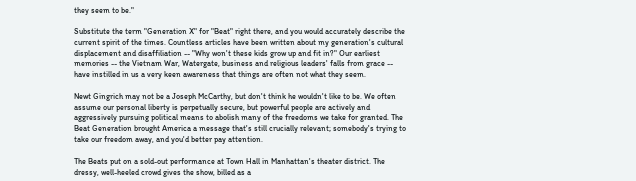they seem to be."

Substitute the term "Generation X" for "Beat" right there, and you would accurately describe the current spirit of the times. Countless articles have been written about my generation's cultural displacement and disaffiliation -- "Why won't these kids grow up and fit in?" Our earliest memories -- the Vietnam War, Watergate, business and religious leaders' falls from grace -- have instilled in us a very keen awareness that things are often not what they seem.

Newt Gingrich may not be a Joseph McCarthy, but don't think he wouldn't like to be. We often assume our personal liberty is perpetually secure, but powerful people are actively and aggressively pursuing political means to abolish many of the freedoms we take for granted. The Beat Generation brought America a message that's still crucially relevant; somebody's trying to take our freedom away, and you'd better pay attention.

The Beats put on a sold-out performance at Town Hall in Manhattan's theater district. The dressy, well-heeled crowd gives the show, billed as a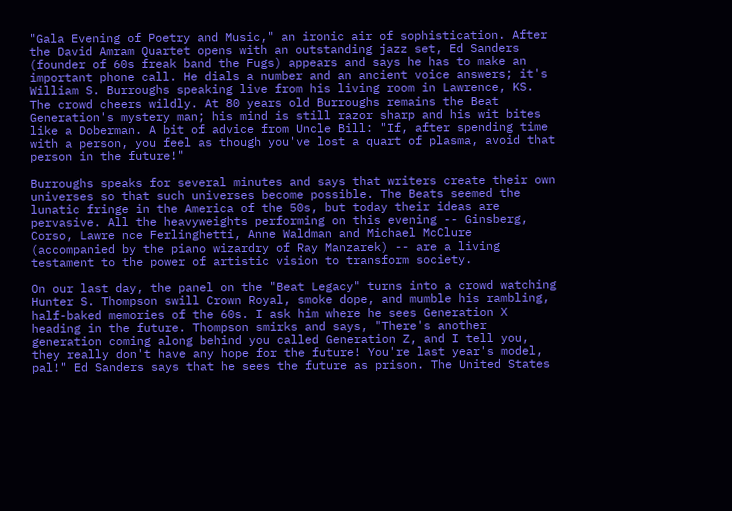"Gala Evening of Poetry and Music," an ironic air of sophistication. After the David Amram Quartet opens with an outstanding jazz set, Ed Sanders (founder of 60s freak band the Fugs) appears and says he has to make an important phone call. He dials a number and an ancient voice answers; it's William S. Burroughs speaking live from his living room in Lawrence, KS. The crowd cheers wildly. At 80 years old Burroughs remains the Beat Generation's mystery man; his mind is still razor sharp and his wit bites like a Doberman. A bit of advice from Uncle Bill: "If, after spending time with a person, you feel as though you've lost a quart of plasma, avoid that person in the future!"

Burroughs speaks for several minutes and says that writers create their own universes so that such universes become possible. The Beats seemed the lunatic fringe in the America of the 50s, but today their ideas are pervasive. All the heavyweights performing on this evening -- Ginsberg, Corso, Lawre nce Ferlinghetti, Anne Waldman and Michael McClure (accompanied by the piano wizardry of Ray Manzarek) -- are a living testament to the power of artistic vision to transform society.

On our last day, the panel on the "Beat Legacy" turns into a crowd watching Hunter S. Thompson swill Crown Royal, smoke dope, and mumble his rambling, half-baked memories of the 60s. I ask him where he sees Generation X heading in the future. Thompson smirks and says, "There's another generation coming along behind you called Generation Z, and I tell you, they really don't have any hope for the future! You're last year's model, pal!" Ed Sanders says that he sees the future as prison. The United States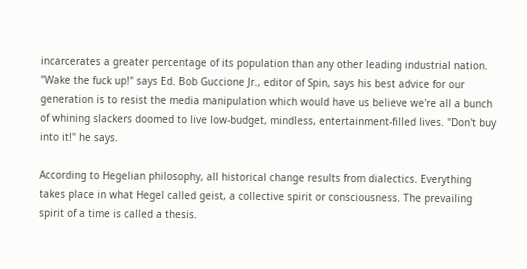incarcerates a greater percentage of its population than any other leading industrial nation. "Wake the fuck up!" says Ed. Bob Guccione Jr., editor of Spin, says his best advice for our generation is to resist the media manipulation which would have us believe we're all a bunch of whining slackers doomed to live low-budget, mindless, entertainment-filled lives. "Don't buy into it!" he says.

According to Hegelian philosophy, all historical change results from dialectics. Everything takes place in what Hegel called geist, a collective spirit or consciousness. The prevailing spirit of a time is called a thesis.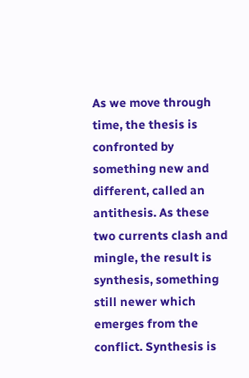As we move through time, the thesis is confronted by something new and different, called an antithesis. As these two currents clash and mingle, the result is synthesis, something still newer which emerges from the conflict. Synthesis is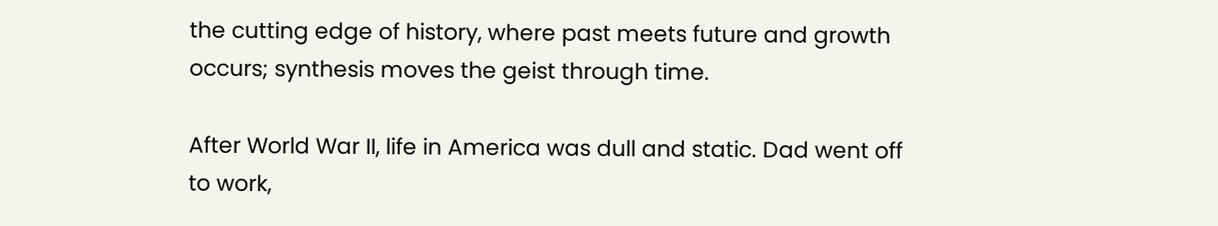the cutting edge of history, where past meets future and growth occurs; synthesis moves the geist through time.

After World War II, life in America was dull and static. Dad went off to work,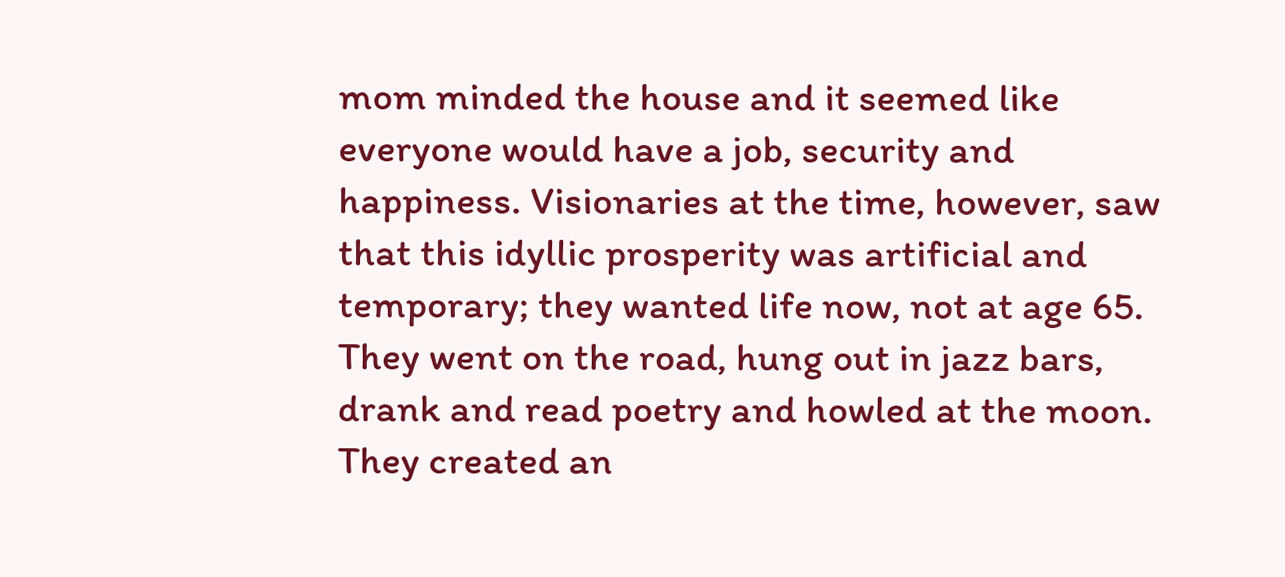mom minded the house and it seemed like everyone would have a job, security and happiness. Visionaries at the time, however, saw that this idyllic prosperity was artificial and temporary; they wanted life now, not at age 65. They went on the road, hung out in jazz bars, drank and read poetry and howled at the moon. They created an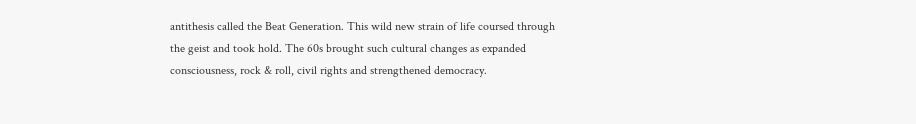antithesis called the Beat Generation. This wild new strain of life coursed through the geist and took hold. The 60s brought such cultural changes as expanded consciousness, rock & roll, civil rights and strengthened democracy.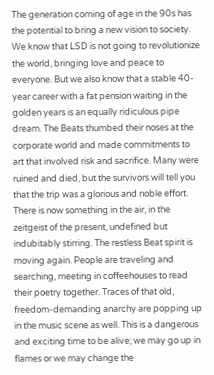The generation coming of age in the 90s has the potential to bring a new vision to society. We know that LSD is not going to revolutionize the world, bringing love and peace to everyone. But we also know that a stable 40-year career with a fat pension waiting in the golden years is an equally ridiculous pipe dream. The Beats thumbed their noses at the corporate world and made commitments to art that involved risk and sacrifice. Many were ruined and died, but the survivors will tell you that the trip was a glorious and noble effort. There is now something in the air, in the zeitgeist of the present, undefined but indubitably stirring. The restless Beat spirit is moving again. People are traveling and searching, meeting in coffeehouses to read their poetry together. Traces of that old, freedom-demanding anarchy are popping up in the music scene as well. This is a dangerous and exciting time to be alive; we may go up in flames or we may change the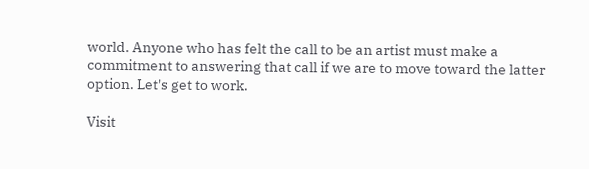world. Anyone who has felt the call to be an artist must make a commitment to answering that call if we are to move toward the latter option. Let's get to work.

Visit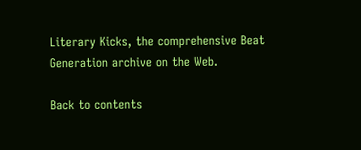Literary Kicks, the comprehensive Beat Generation archive on the Web.

Back to contents